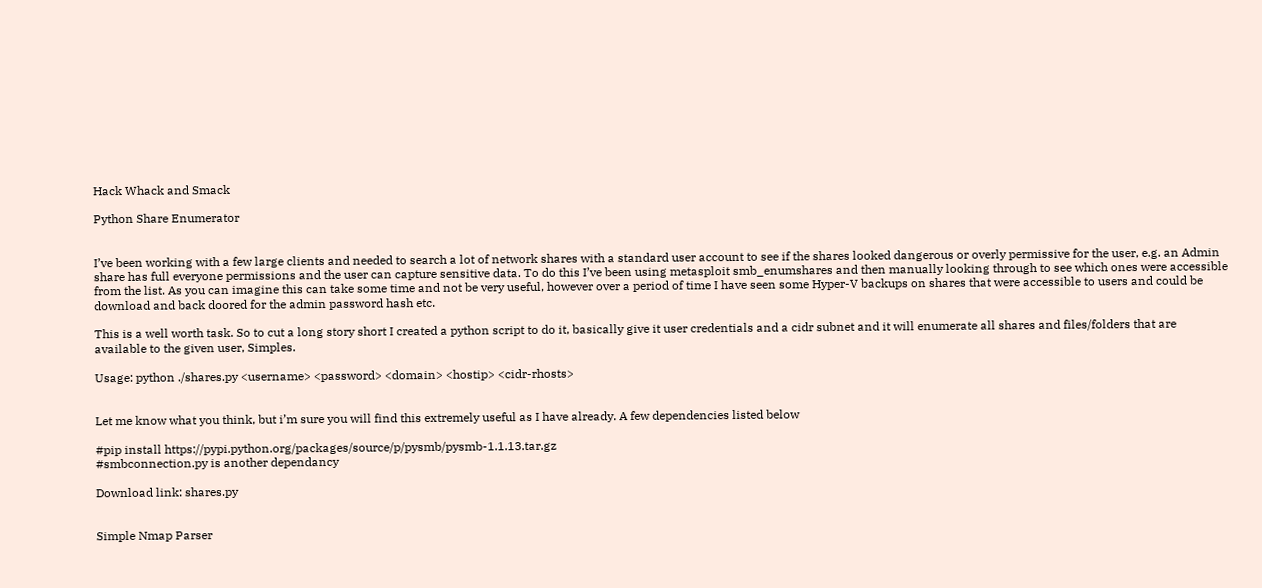Hack Whack and Smack

Python Share Enumerator


I’ve been working with a few large clients and needed to search a lot of network shares with a standard user account to see if the shares looked dangerous or overly permissive for the user, e.g. an Admin share has full everyone permissions and the user can capture sensitive data. To do this I’ve been using metasploit smb_enumshares and then manually looking through to see which ones were accessible from the list. As you can imagine this can take some time and not be very useful, however over a period of time I have seen some Hyper-V backups on shares that were accessible to users and could be download and back doored for the admin password hash etc.

This is a well worth task. So to cut a long story short I created a python script to do it, basically give it user credentials and a cidr subnet and it will enumerate all shares and files/folders that are available to the given user, Simples.

Usage: python ./shares.py <username> <password> <domain> <hostip> <cidr-rhosts>


Let me know what you think, but i’m sure you will find this extremely useful as I have already. A few dependencies listed below

#pip install https://pypi.python.org/packages/source/p/pysmb/pysmb-1.1.13.tar.gz
#smbconnection.py is another dependancy

Download link: shares.py


Simple Nmap Parser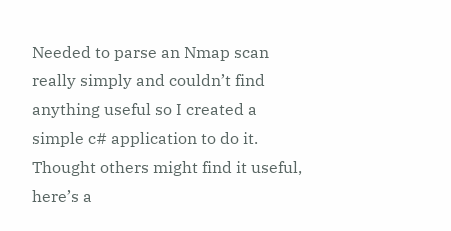Needed to parse an Nmap scan really simply and couldn’t find anything useful so I created a simple c# application to do it. Thought others might find it useful, here’s a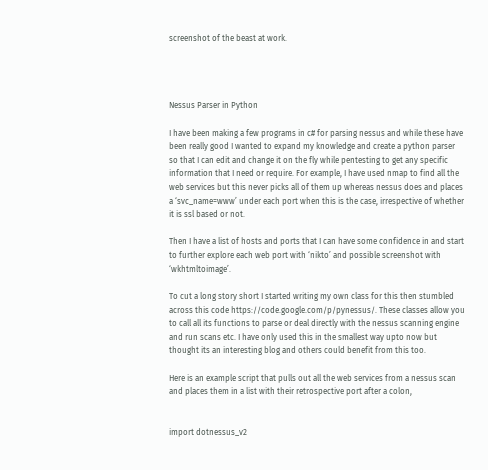screenshot of the beast at work.




Nessus Parser in Python

I have been making a few programs in c# for parsing nessus and while these have been really good I wanted to expand my knowledge and create a python parser so that I can edit and change it on the fly while pentesting to get any specific information that I need or require. For example, I have used nmap to find all the web services but this never picks all of them up whereas nessus does and places a ‘svc_name=www’ under each port when this is the case, irrespective of whether it is ssl based or not.

Then I have a list of hosts and ports that I can have some confidence in and start to further explore each web port with ‘nikto’ and possible screenshot with ‘wkhtmltoimage’.

To cut a long story short I started writing my own class for this then stumbled across this code https://code.google.com/p/pynessus/. These classes allow you to call all its functions to parse or deal directly with the nessus scanning engine and run scans etc. I have only used this in the smallest way upto now but thought its an interesting blog and others could benefit from this too.

Here is an example script that pulls out all the web services from a nessus scan and places them in a list with their retrospective port after a colon,


import dotnessus_v2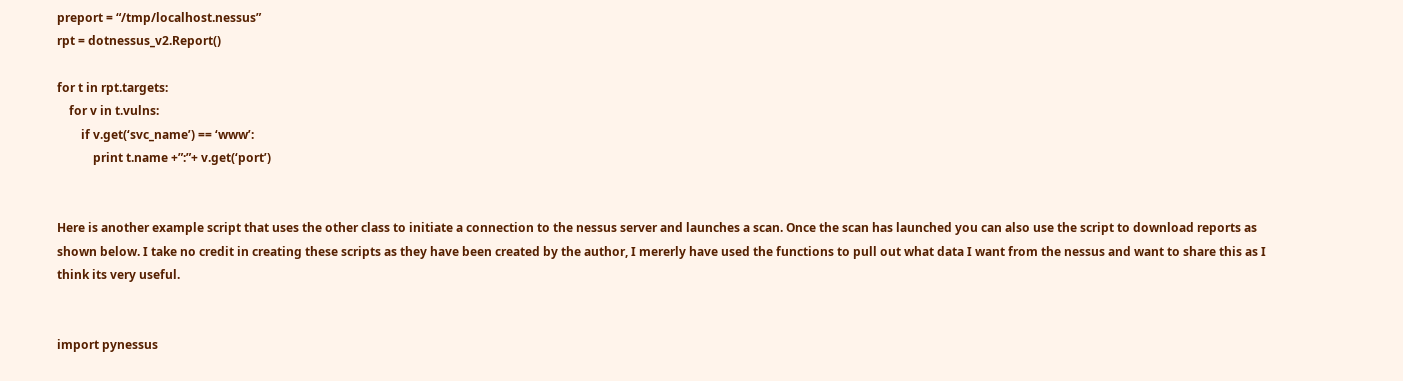preport = “/tmp/localhost.nessus”
rpt = dotnessus_v2.Report()

for t in rpt.targets:
    for v in t.vulns:
        if v.get(‘svc_name’) == ‘www’:
            print t.name +”:”+ v.get(‘port’)


Here is another example script that uses the other class to initiate a connection to the nessus server and launches a scan. Once the scan has launched you can also use the script to download reports as shown below. I take no credit in creating these scripts as they have been created by the author, I mererly have used the functions to pull out what data I want from the nessus and want to share this as I think its very useful.


import pynessus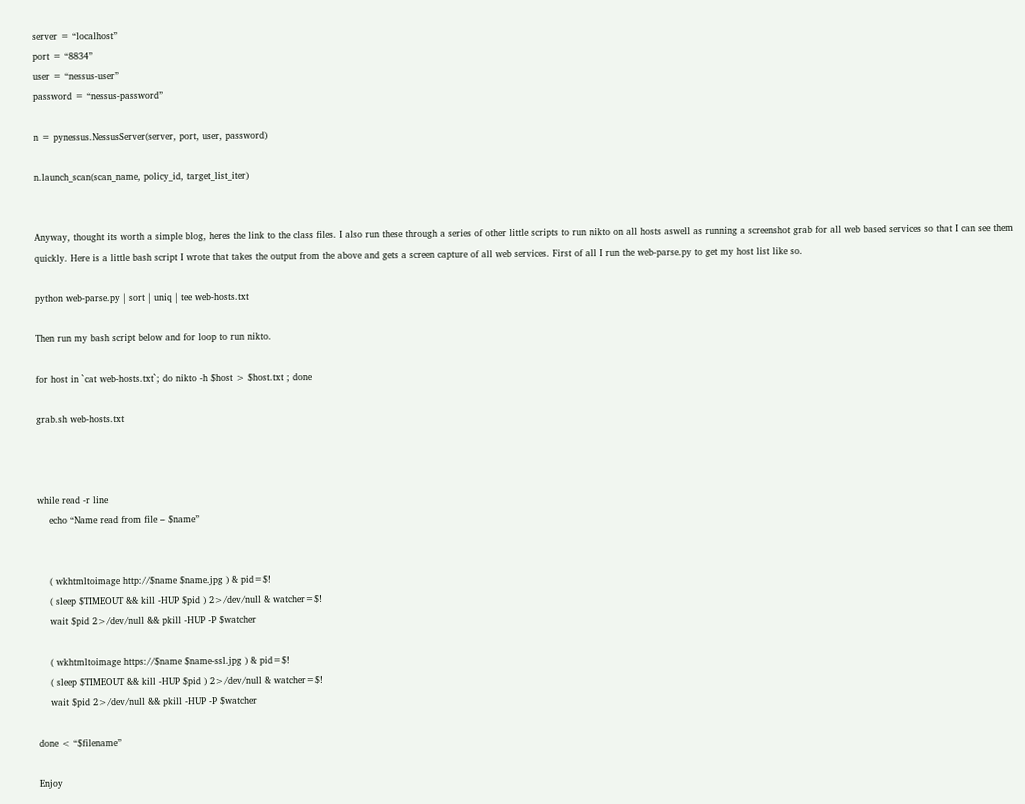server = “localhost”
port = “8834”
user = “nessus-user”
password = “nessus-password”

n = pynessus.NessusServer(server, port, user, password)

n.launch_scan(scan_name, policy_id, target_list_iter)


Anyway, thought its worth a simple blog, heres the link to the class files. I also run these through a series of other little scripts to run nikto on all hosts aswell as running a screenshot grab for all web based services so that I can see them quickly. Here is a little bash script I wrote that takes the output from the above and gets a screen capture of all web services. First of all I run the web-parse.py to get my host list like so.

python web-parse.py | sort | uniq | tee web-hosts.txt

Then run my bash script below and for loop to run nikto.

for host in `cat web-hosts.txt`; do nikto -h $host > $host.txt ; done

grab.sh web-hosts.txt



while read -r line
    echo “Name read from file – $name”


    ( wkhtmltoimage http://$name $name.jpg ) & pid=$!
    ( sleep $TIMEOUT && kill -HUP $pid ) 2>/dev/null & watcher=$!
    wait $pid 2>/dev/null && pkill -HUP -P $watcher

    ( wkhtmltoimage https://$name $name-ssl.jpg ) & pid=$!
    ( sleep $TIMEOUT && kill -HUP $pid ) 2>/dev/null & watcher=$!
    wait $pid 2>/dev/null && pkill -HUP -P $watcher

done < “$filename”

Enjoy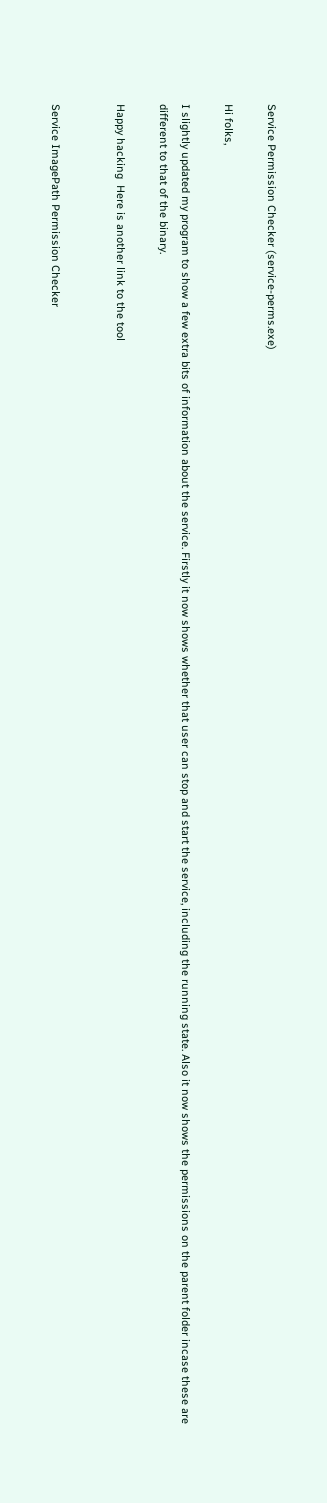Service Permission Checker (service-perms.exe)

Hi folks,

I slightly updated my program to show a few extra bits of information about the service. Firstly it now shows whether that user can stop and start the service, including the running state. Also it now shows the permissions on the parent folder incase these are different to that of the binary.

Happy hacking  Here is another link to the tool


Service ImagePath Permission Checker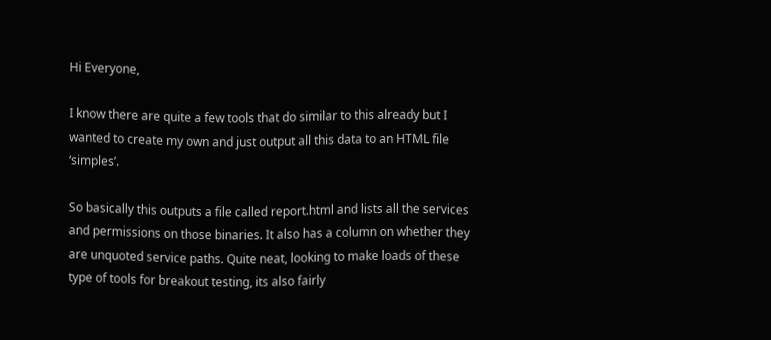Hi Everyone,

I know there are quite a few tools that do similar to this already but I wanted to create my own and just output all this data to an HTML file ‘simples’.

So basically this outputs a file called report.html and lists all the services and permissions on those binaries. It also has a column on whether they are unquoted service paths. Quite neat, looking to make loads of these type of tools for breakout testing, its also fairly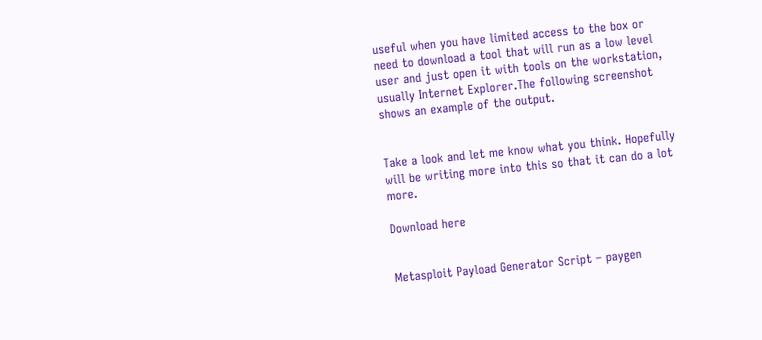useful when you have limited access to the box or need to download a tool that will run as a low level user and just open it with tools on the workstation, usually Internet Explorer.The following screenshot shows an example of the output.


Take a look and let me know what you think. Hopefully will be writing more into this so that it can do a lot more.

Download here


Metasploit Payload Generator Script – paygen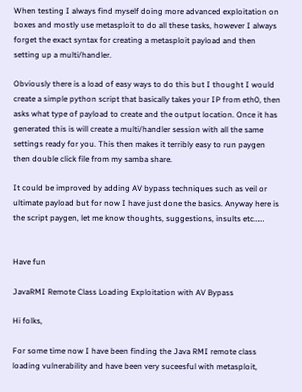When testing I always find myself doing more advanced exploitation on boxes and mostly use metasploit to do all these tasks, however I always forget the exact syntax for creating a metasploit payload and then setting up a multi/handler.

Obviously there is a load of easy ways to do this but I thought I would create a simple python script that basically takes your IP from eth0, then asks what type of payload to create and the output location. Once it has generated this is will create a multi/handler session with all the same settings ready for you. This then makes it terribly easy to run paygen then double click file from my samba share.

It could be improved by adding AV bypass techniques such as veil or ultimate payload but for now I have just done the basics. Anyway here is the script paygen, let me know thoughts, suggestions, insults etc……


Have fun

JavaRMI Remote Class Loading Exploitation with AV Bypass

Hi folks,

For some time now I have been finding the Java RMI remote class loading vulnerability and have been very suceesful with metasploit,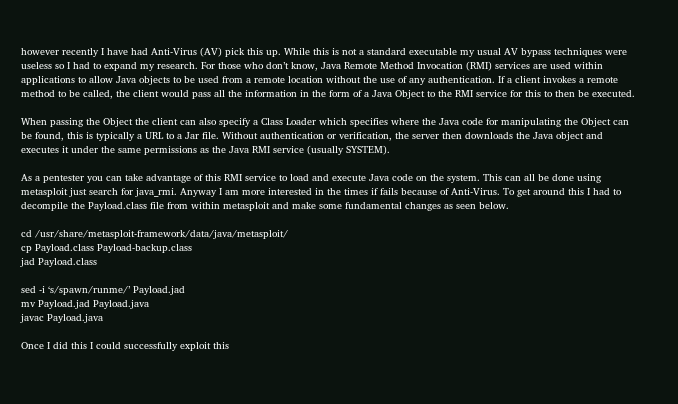however recently I have had Anti-Virus (AV) pick this up. While this is not a standard executable my usual AV bypass techniques were useless so I had to expand my research. For those who don’t know, Java Remote Method Invocation (RMI) services are used within applications to allow Java objects to be used from a remote location without the use of any authentication. If a client invokes a remote method to be called, the client would pass all the information in the form of a Java Object to the RMI service for this to then be executed.

When passing the Object the client can also specify a Class Loader which specifies where the Java code for manipulating the Object can be found, this is typically a URL to a Jar file. Without authentication or verification, the server then downloads the Java object and executes it under the same permissions as the Java RMI service (usually SYSTEM).

As a pentester you can take advantage of this RMI service to load and execute Java code on the system. This can all be done using metasploit just search for java_rmi. Anyway I am more interested in the times if fails because of Anti-Virus. To get around this I had to decompile the Payload.class file from within metasploit and make some fundamental changes as seen below.

cd /usr/share/metasploit-framework/data/java/metasploit/
cp Payload.class Payload-backup.class
jad Payload.class

sed -i ‘s/spawn/runme/’ Payload.jad
mv Payload.jad Payload.java
javac Payload.java

Once I did this I could successfully exploit this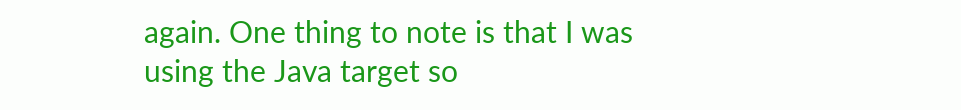again. One thing to note is that I was using the Java target so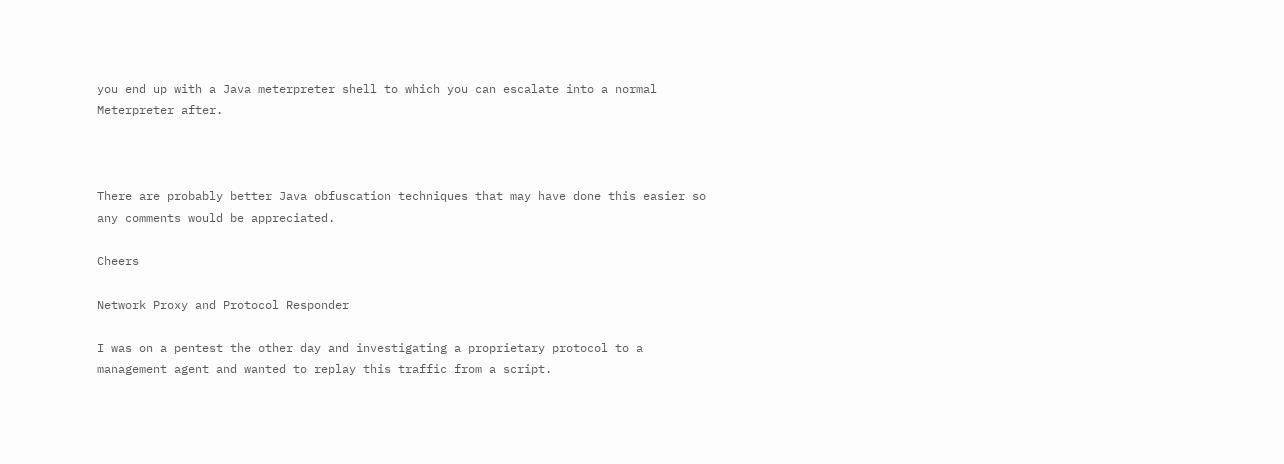you end up with a Java meterpreter shell to which you can escalate into a normal Meterpreter after.



There are probably better Java obfuscation techniques that may have done this easier so any comments would be appreciated.

Cheers

Network Proxy and Protocol Responder

I was on a pentest the other day and investigating a proprietary protocol to a management agent and wanted to replay this traffic from a script.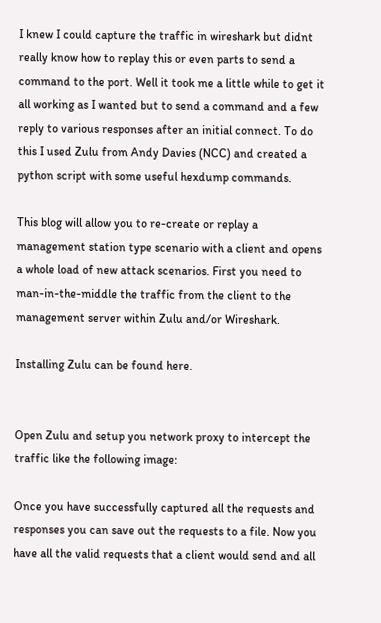I knew I could capture the traffic in wireshark but didnt really know how to replay this or even parts to send a command to the port. Well it took me a little while to get it all working as I wanted but to send a command and a few reply to various responses after an initial connect. To do this I used Zulu from Andy Davies (NCC) and created a python script with some useful hexdump commands.

This blog will allow you to re-create or replay a management station type scenario with a client and opens a whole load of new attack scenarios. First you need to man-in-the-middle the traffic from the client to the management server within Zulu and/or Wireshark.

Installing Zulu can be found here.


Open Zulu and setup you network proxy to intercept the traffic like the following image:

Once you have successfully captured all the requests and responses you can save out the requests to a file. Now you have all the valid requests that a client would send and all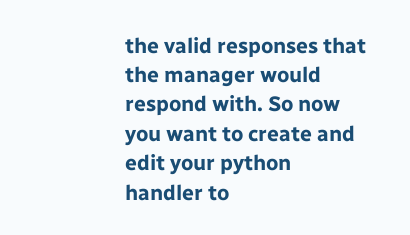the valid responses that the manager would respond with. So now you want to create and edit your python handler to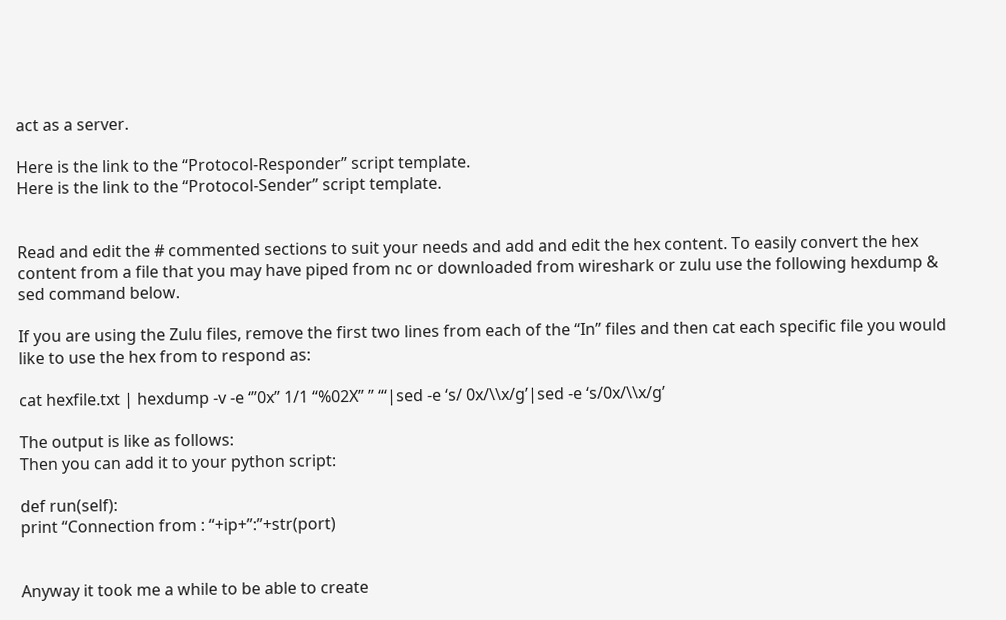act as a server.

Here is the link to the “Protocol-Responder” script template.
Here is the link to the “Protocol-Sender” script template.


Read and edit the # commented sections to suit your needs and add and edit the hex content. To easily convert the hex content from a file that you may have piped from nc or downloaded from wireshark or zulu use the following hexdump & sed command below.

If you are using the Zulu files, remove the first two lines from each of the “In” files and then cat each specific file you would like to use the hex from to respond as:

cat hexfile.txt | hexdump -v -e ‘”0x” 1/1 “%02X” ” “‘|sed -e ‘s/ 0x/\\x/g’|sed -e ‘s/0x/\\x/g’

The output is like as follows:
Then you can add it to your python script:

def run(self):
print “Connection from : “+ip+”:”+str(port)


Anyway it took me a while to be able to create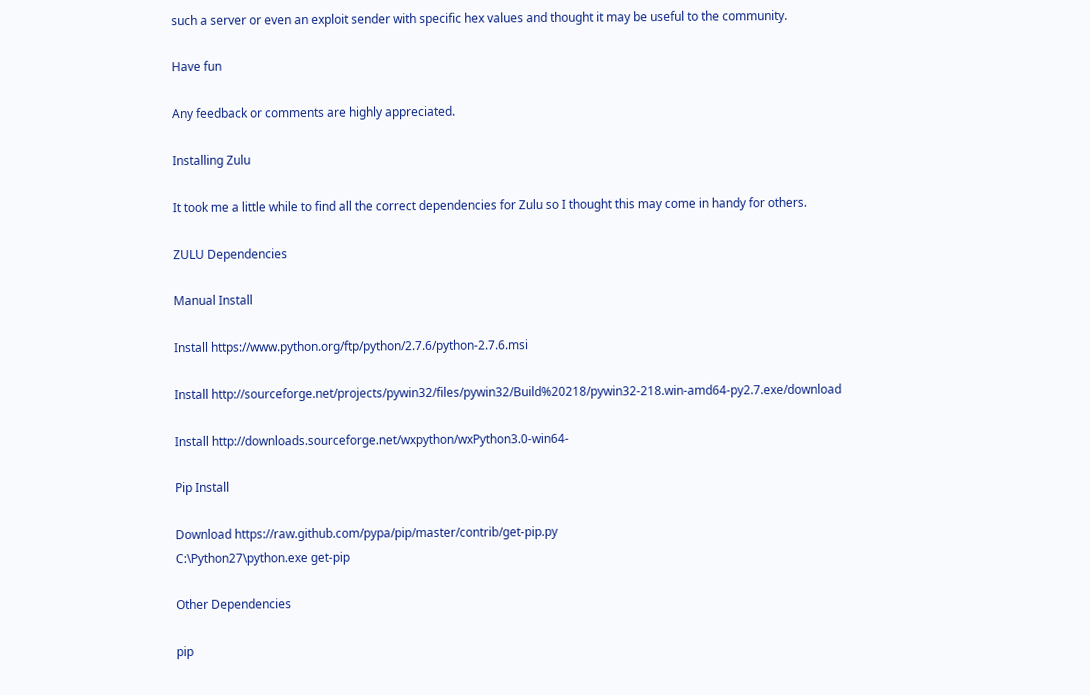such a server or even an exploit sender with specific hex values and thought it may be useful to the community.

Have fun

Any feedback or comments are highly appreciated.

Installing Zulu

It took me a little while to find all the correct dependencies for Zulu so I thought this may come in handy for others.

ZULU Dependencies

Manual Install

Install https://www.python.org/ftp/python/2.7.6/python-2.7.6.msi

Install http://sourceforge.net/projects/pywin32/files/pywin32/Build%20218/pywin32-218.win-amd64-py2.7.exe/download

Install http://downloads.sourceforge.net/wxpython/wxPython3.0-win64-

Pip Install

Download https://raw.github.com/pypa/pip/master/contrib/get-pip.py
C:\Python27\python.exe get-pip

Other Dependencies

pip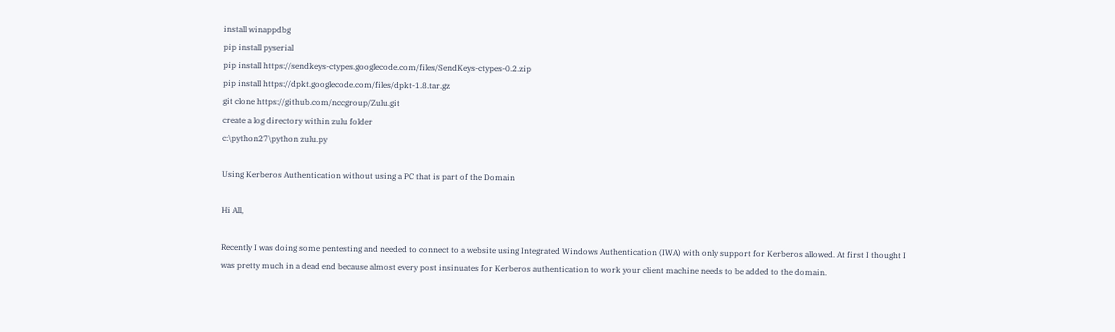install winappdbg
pip install pyserial
pip install https://sendkeys-ctypes.googlecode.com/files/SendKeys-ctypes-0.2.zip
pip install https://dpkt.googlecode.com/files/dpkt-1.8.tar.gz
git clone https://github.com/nccgroup/Zulu.git
create a log directory within zulu folder
c:\python27\python zulu.py

Using Kerberos Authentication without using a PC that is part of the Domain

Hi All,

Recently I was doing some pentesting and needed to connect to a website using Integrated Windows Authentication (IWA) with only support for Kerberos allowed. At first I thought I was pretty much in a dead end because almost every post insinuates for Kerberos authentication to work your client machine needs to be added to the domain.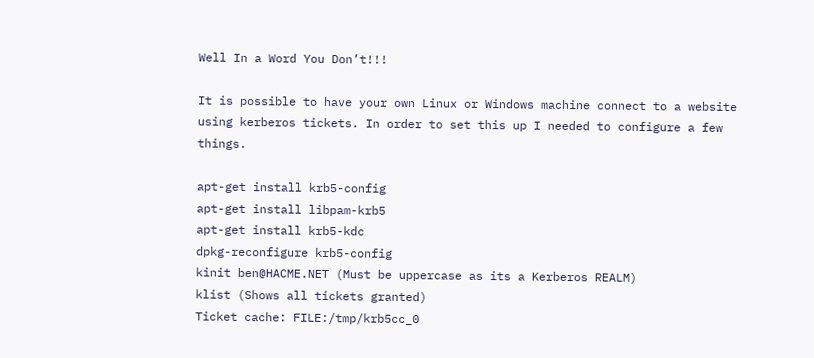Well In a Word You Don’t!!!

It is possible to have your own Linux or Windows machine connect to a website using kerberos tickets. In order to set this up I needed to configure a few things.

apt-get install krb5-config
apt-get install libpam-krb5
apt-get install krb5-kdc
dpkg-reconfigure krb5-config
kinit ben@HACME.NET (Must be uppercase as its a Kerberos REALM)
klist (Shows all tickets granted)
Ticket cache: FILE:/tmp/krb5cc_0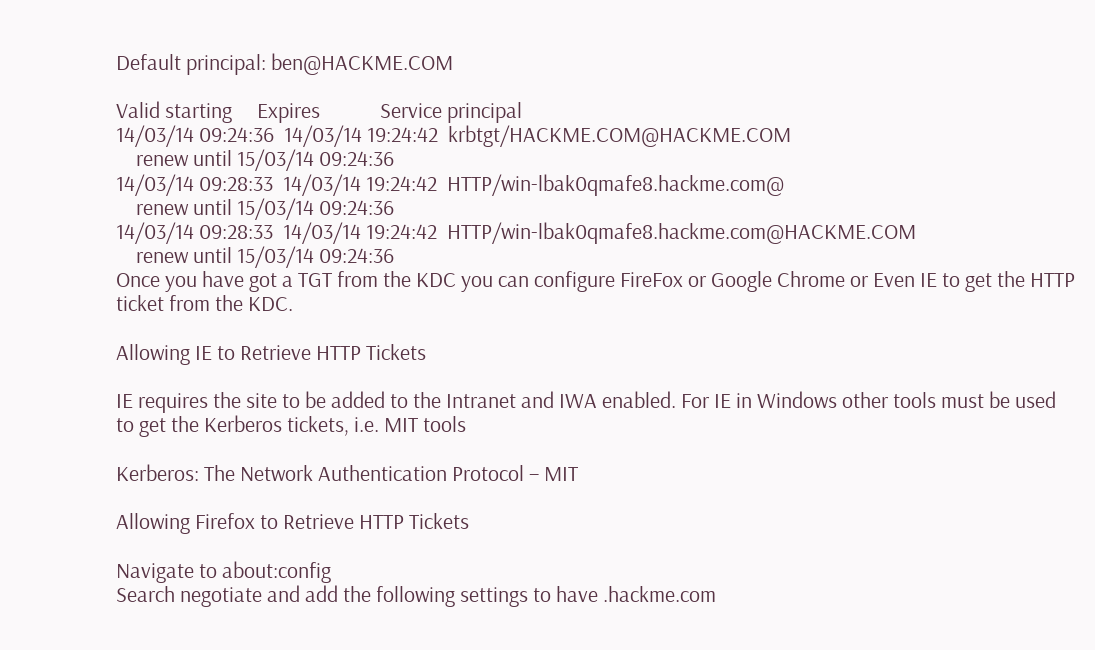Default principal: ben@HACKME.COM

Valid starting     Expires            Service principal
14/03/14 09:24:36  14/03/14 19:24:42  krbtgt/HACKME.COM@HACKME.COM
    renew until 15/03/14 09:24:36
14/03/14 09:28:33  14/03/14 19:24:42  HTTP/win-lbak0qmafe8.hackme.com@
    renew until 15/03/14 09:24:36
14/03/14 09:28:33  14/03/14 19:24:42  HTTP/win-lbak0qmafe8.hackme.com@HACKME.COM
    renew until 15/03/14 09:24:36
Once you have got a TGT from the KDC you can configure FireFox or Google Chrome or Even IE to get the HTTP ticket from the KDC.

Allowing IE to Retrieve HTTP Tickets

IE requires the site to be added to the Intranet and IWA enabled. For IE in Windows other tools must be used to get the Kerberos tickets, i.e. MIT tools

Kerberos: The Network Authentication Protocol – MIT

Allowing Firefox to Retrieve HTTP Tickets

Navigate to about:config
Search negotiate and add the following settings to have .hackme.com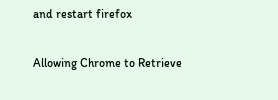and restart firefox

Allowing Chrome to Retrieve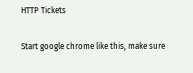HTTP Tickets

Start google chrome like this, make sure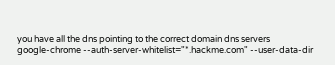you have all the dns pointing to the correct domain dns servers
google-chrome --auth-server-whitelist="*.hackme.com" --user-data-dir